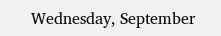Wednesday, September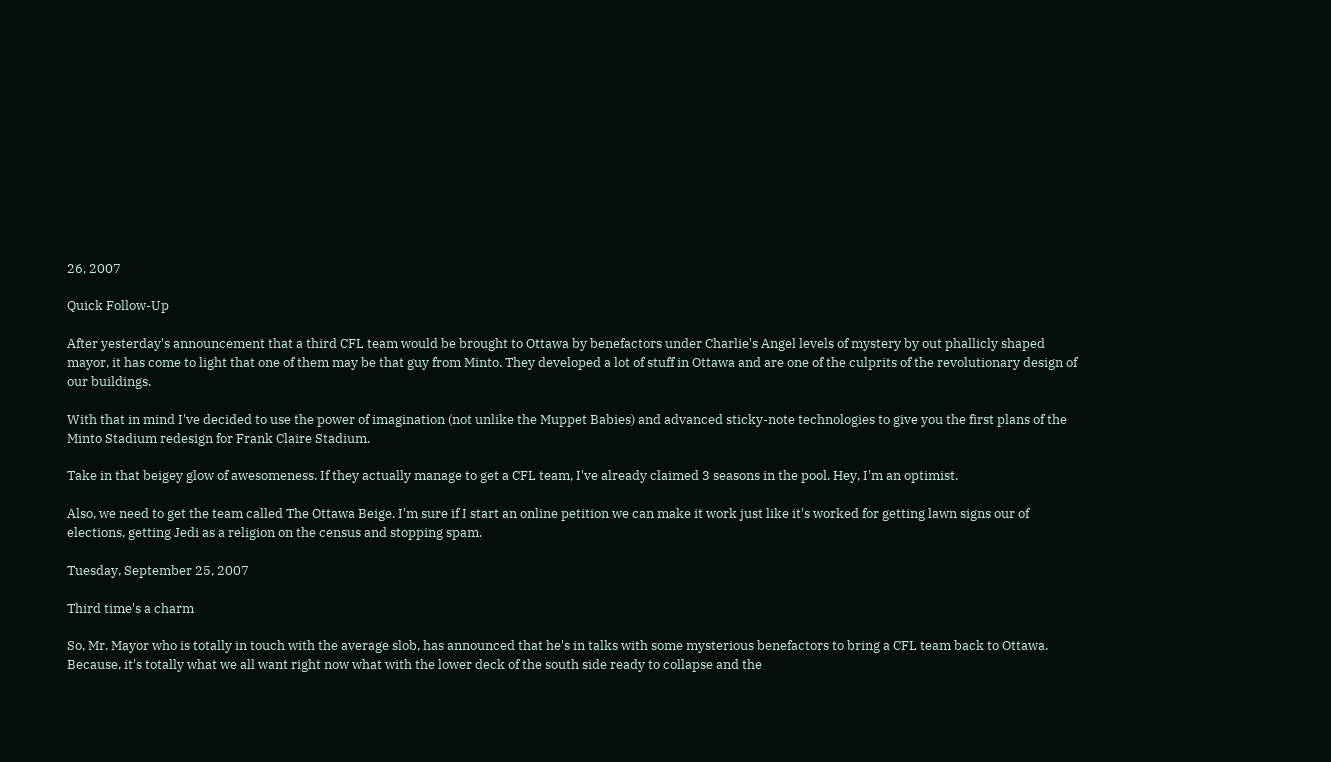26, 2007

Quick Follow-Up

After yesterday's announcement that a third CFL team would be brought to Ottawa by benefactors under Charlie's Angel levels of mystery by out phallicly shaped mayor, it has come to light that one of them may be that guy from Minto. They developed a lot of stuff in Ottawa and are one of the culprits of the revolutionary design of our buildings.

With that in mind I've decided to use the power of imagination (not unlike the Muppet Babies) and advanced sticky-note technologies to give you the first plans of the Minto Stadium redesign for Frank Claire Stadium.

Take in that beigey glow of awesomeness. If they actually manage to get a CFL team, I've already claimed 3 seasons in the pool. Hey, I'm an optimist.

Also, we need to get the team called The Ottawa Beige. I'm sure if I start an online petition we can make it work just like it's worked for getting lawn signs our of elections, getting Jedi as a religion on the census and stopping spam.

Tuesday, September 25, 2007

Third time's a charm

So, Mr. Mayor who is totally in touch with the average slob, has announced that he's in talks with some mysterious benefactors to bring a CFL team back to Ottawa. Because, it's totally what we all want right now what with the lower deck of the south side ready to collapse and the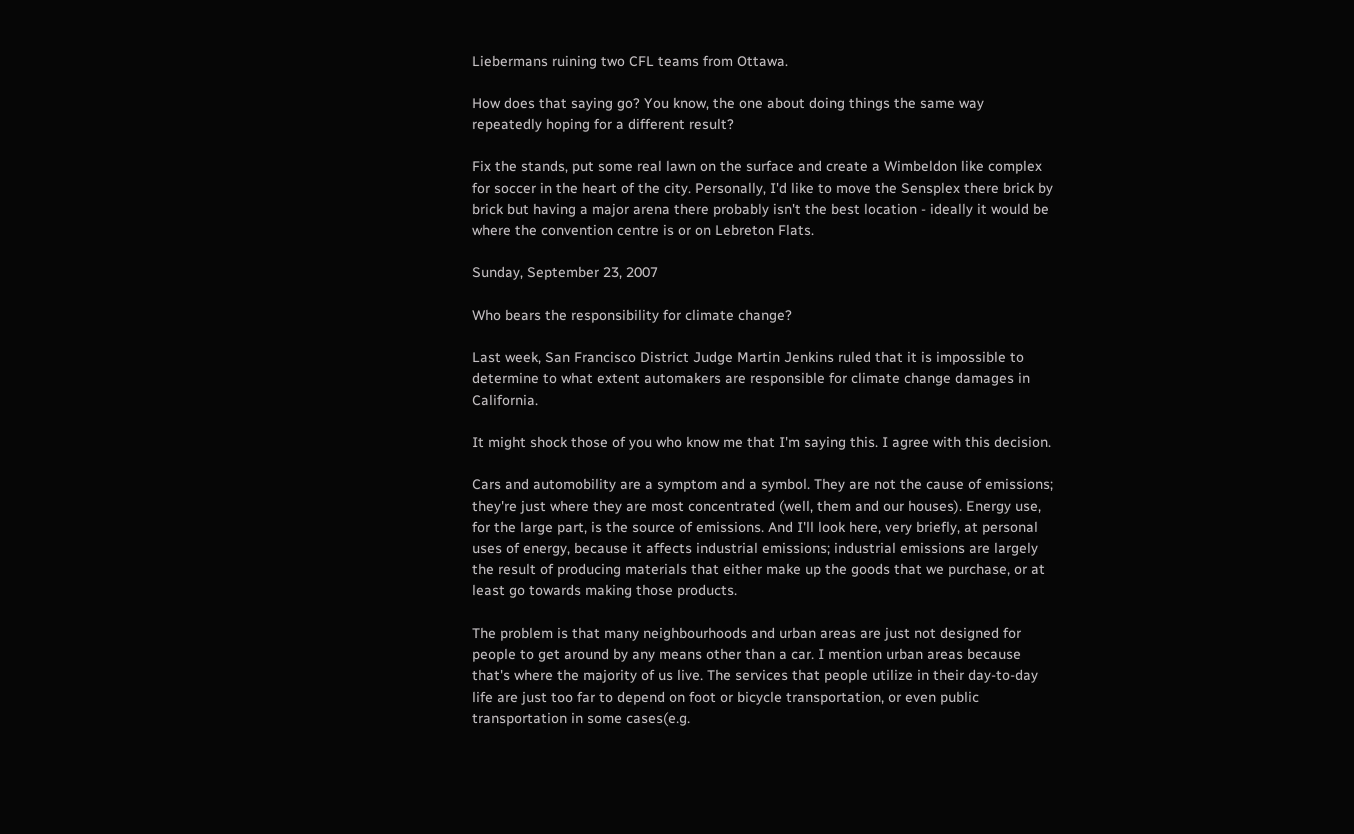Liebermans ruining two CFL teams from Ottawa.

How does that saying go? You know, the one about doing things the same way repeatedly hoping for a different result?

Fix the stands, put some real lawn on the surface and create a Wimbeldon like complex for soccer in the heart of the city. Personally, I'd like to move the Sensplex there brick by brick but having a major arena there probably isn't the best location - ideally it would be where the convention centre is or on Lebreton Flats.

Sunday, September 23, 2007

Who bears the responsibility for climate change?

Last week, San Francisco District Judge Martin Jenkins ruled that it is impossible to determine to what extent automakers are responsible for climate change damages in California.

It might shock those of you who know me that I'm saying this. I agree with this decision.

Cars and automobility are a symptom and a symbol. They are not the cause of emissions; they're just where they are most concentrated (well, them and our houses). Energy use, for the large part, is the source of emissions. And I'll look here, very briefly, at personal uses of energy, because it affects industrial emissions; industrial emissions are largely the result of producing materials that either make up the goods that we purchase, or at least go towards making those products.

The problem is that many neighbourhoods and urban areas are just not designed for people to get around by any means other than a car. I mention urban areas because that's where the majority of us live. The services that people utilize in their day-to-day life are just too far to depend on foot or bicycle transportation, or even public transportation in some cases(e.g.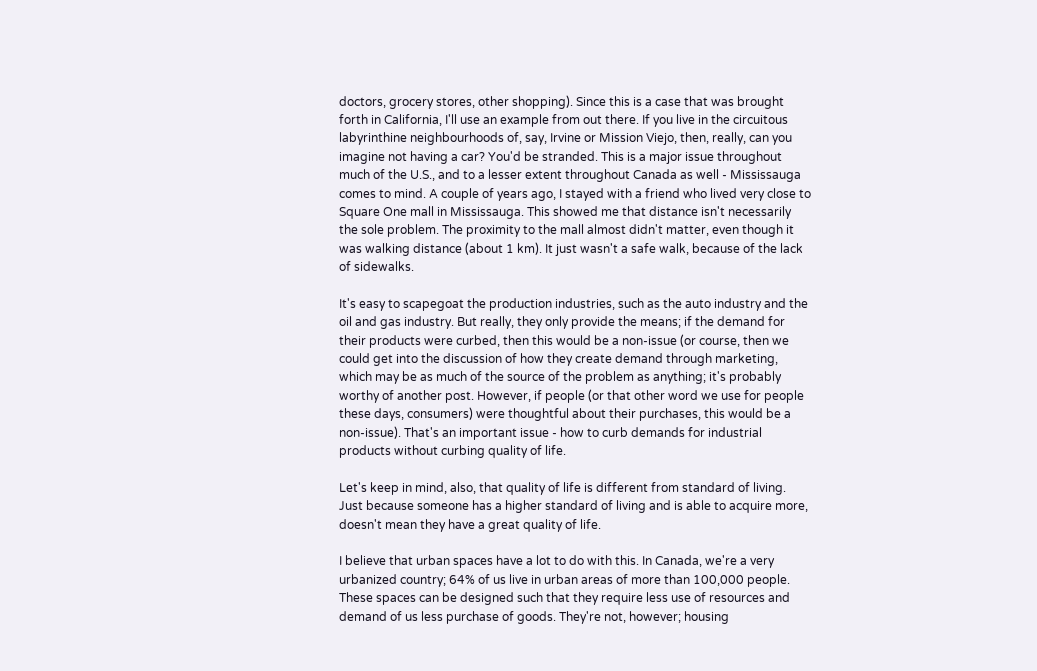doctors, grocery stores, other shopping). Since this is a case that was brought forth in California, I'll use an example from out there. If you live in the circuitous labyrinthine neighbourhoods of, say, Irvine or Mission Viejo, then, really, can you imagine not having a car? You'd be stranded. This is a major issue throughout much of the U.S., and to a lesser extent throughout Canada as well - Mississauga comes to mind. A couple of years ago, I stayed with a friend who lived very close to Square One mall in Mississauga. This showed me that distance isn't necessarily the sole problem. The proximity to the mall almost didn't matter, even though it was walking distance (about 1 km). It just wasn't a safe walk, because of the lack of sidewalks.

It's easy to scapegoat the production industries, such as the auto industry and the oil and gas industry. But really, they only provide the means; if the demand for their products were curbed, then this would be a non-issue (or course, then we could get into the discussion of how they create demand through marketing, which may be as much of the source of the problem as anything; it's probably worthy of another post. However, if people (or that other word we use for people these days, consumers) were thoughtful about their purchases, this would be a non-issue). That's an important issue - how to curb demands for industrial products without curbing quality of life.

Let's keep in mind, also, that quality of life is different from standard of living. Just because someone has a higher standard of living and is able to acquire more, doesn't mean they have a great quality of life.

I believe that urban spaces have a lot to do with this. In Canada, we're a very urbanized country; 64% of us live in urban areas of more than 100,000 people. These spaces can be designed such that they require less use of resources and demand of us less purchase of goods. They're not, however; housing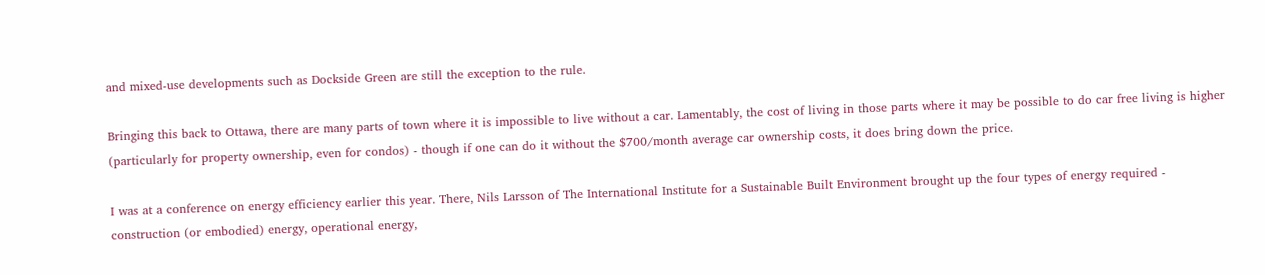and mixed-use developments such as Dockside Green are still the exception to the rule.

Bringing this back to Ottawa, there are many parts of town where it is impossible to live without a car. Lamentably, the cost of living in those parts where it may be possible to do car free living is higher (particularly for property ownership, even for condos) - though if one can do it without the $700/month average car ownership costs, it does bring down the price.

I was at a conference on energy efficiency earlier this year. There, Nils Larsson of The International Institute for a Sustainable Built Environment brought up the four types of energy required - construction (or embodied) energy, operational energy,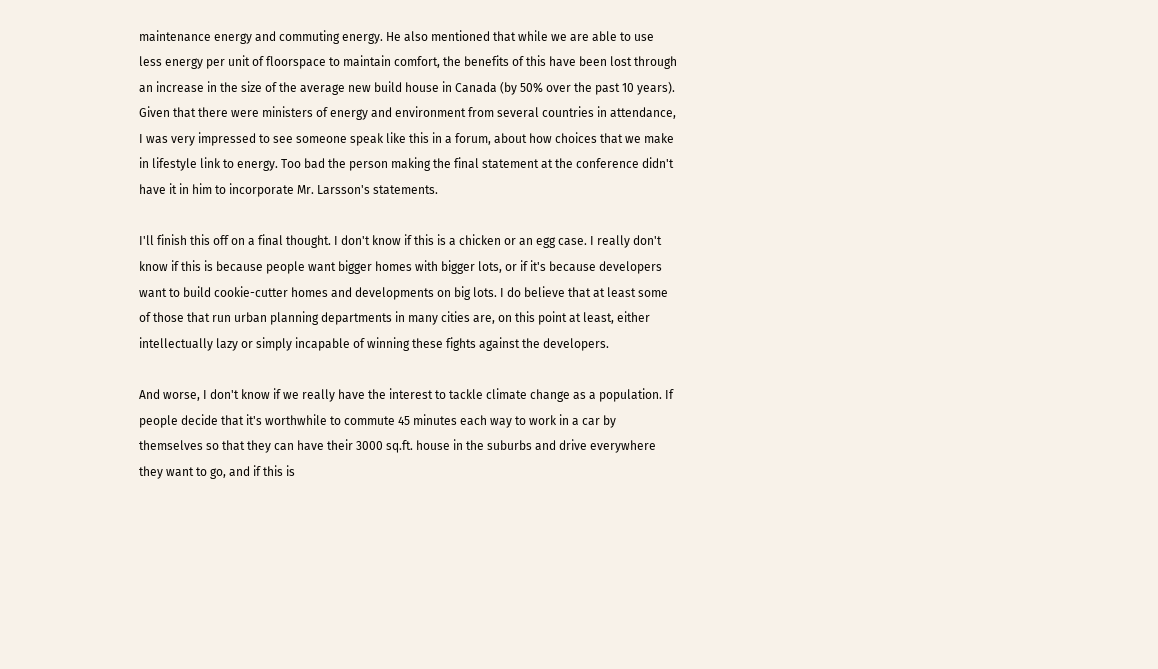maintenance energy and commuting energy. He also mentioned that while we are able to use less energy per unit of floorspace to maintain comfort, the benefits of this have been lost through an increase in the size of the average new build house in Canada (by 50% over the past 10 years). Given that there were ministers of energy and environment from several countries in attendance, I was very impressed to see someone speak like this in a forum, about how choices that we make in lifestyle link to energy. Too bad the person making the final statement at the conference didn't have it in him to incorporate Mr. Larsson's statements.

I'll finish this off on a final thought. I don't know if this is a chicken or an egg case. I really don't know if this is because people want bigger homes with bigger lots, or if it's because developers want to build cookie-cutter homes and developments on big lots. I do believe that at least some of those that run urban planning departments in many cities are, on this point at least, either intellectually lazy or simply incapable of winning these fights against the developers.

And worse, I don't know if we really have the interest to tackle climate change as a population. If people decide that it's worthwhile to commute 45 minutes each way to work in a car by themselves so that they can have their 3000 sq.ft. house in the suburbs and drive everywhere they want to go, and if this is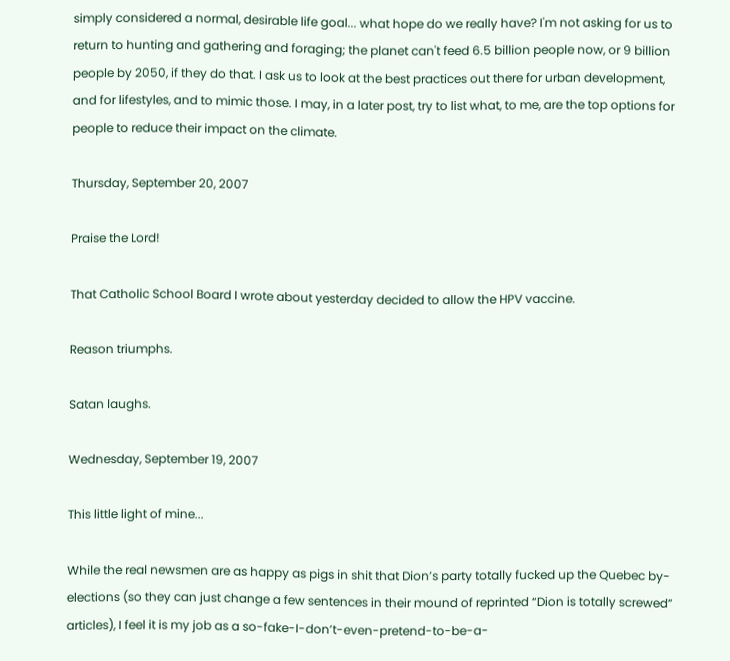simply considered a normal, desirable life goal... what hope do we really have? I'm not asking for us to return to hunting and gathering and foraging; the planet can't feed 6.5 billion people now, or 9 billion people by 2050, if they do that. I ask us to look at the best practices out there for urban development, and for lifestyles, and to mimic those. I may, in a later post, try to list what, to me, are the top options for people to reduce their impact on the climate.

Thursday, September 20, 2007

Praise the Lord!

That Catholic School Board I wrote about yesterday decided to allow the HPV vaccine.

Reason triumphs.

Satan laughs.

Wednesday, September 19, 2007

This little light of mine...

While the real newsmen are as happy as pigs in shit that Dion’s party totally fucked up the Quebec by-elections (so they can just change a few sentences in their mound of reprinted “Dion is totally screwed” articles), I feel it is my job as a so-fake-I-don’t-even-pretend-to-be-a-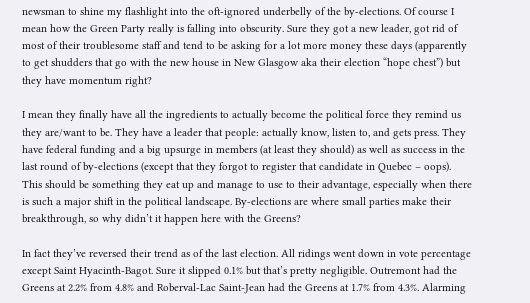newsman to shine my flashlight into the oft-ignored underbelly of the by-elections. Of course I mean how the Green Party really is falling into obscurity. Sure they got a new leader, got rid of most of their troublesome staff and tend to be asking for a lot more money these days (apparently to get shudders that go with the new house in New Glasgow aka their election “hope chest”) but they have momentum right?

I mean they finally have all the ingredients to actually become the political force they remind us they are/want to be. They have a leader that people: actually know, listen to, and gets press. They have federal funding and a big upsurge in members (at least they should) as well as success in the last round of by-elections (except that they forgot to register that candidate in Quebec – oops). This should be something they eat up and manage to use to their advantage, especially when there is such a major shift in the political landscape. By-elections are where small parties make their breakthrough, so why didn’t it happen here with the Greens?

In fact they’ve reversed their trend as of the last election. All ridings went down in vote percentage except Saint Hyacinth-Bagot. Sure it slipped 0.1% but that’s pretty negligible. Outremont had the Greens at 2.2% from 4.8% and Roberval-Lac Saint-Jean had the Greens at 1.7% from 4.3%. Alarming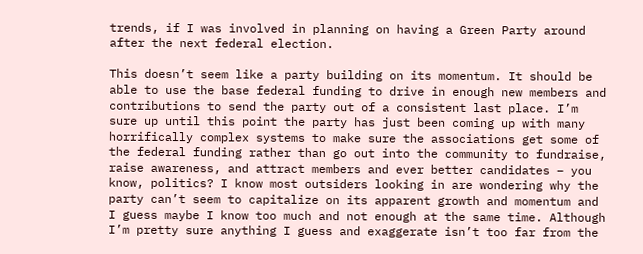trends, if I was involved in planning on having a Green Party around after the next federal election.

This doesn’t seem like a party building on its momentum. It should be able to use the base federal funding to drive in enough new members and contributions to send the party out of a consistent last place. I’m sure up until this point the party has just been coming up with many horrifically complex systems to make sure the associations get some of the federal funding rather than go out into the community to fundraise, raise awareness, and attract members and ever better candidates – you know, politics? I know most outsiders looking in are wondering why the party can’t seem to capitalize on its apparent growth and momentum and I guess maybe I know too much and not enough at the same time. Although I’m pretty sure anything I guess and exaggerate isn’t too far from the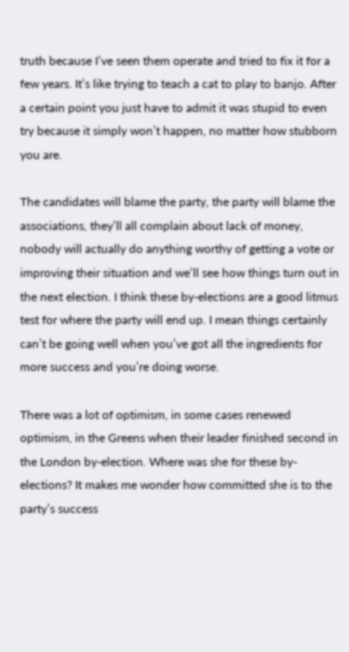truth because I’ve seen them operate and tried to fix it for a few years. It’s like trying to teach a cat to play to banjo. After a certain point you just have to admit it was stupid to even try because it simply won’t happen, no matter how stubborn you are.

The candidates will blame the party, the party will blame the associations, they’ll all complain about lack of money, nobody will actually do anything worthy of getting a vote or improving their situation and we’ll see how things turn out in the next election. I think these by-elections are a good litmus test for where the party will end up. I mean things certainly can’t be going well when you’ve got all the ingredients for more success and you’re doing worse.

There was a lot of optimism, in some cases renewed optimism, in the Greens when their leader finished second in the London by-election. Where was she for these by-elections? It makes me wonder how committed she is to the party’s success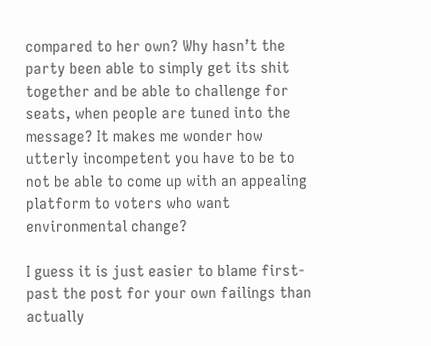compared to her own? Why hasn’t the party been able to simply get its shit together and be able to challenge for seats, when people are tuned into the message? It makes me wonder how utterly incompetent you have to be to not be able to come up with an appealing platform to voters who want environmental change?

I guess it is just easier to blame first-past the post for your own failings than actually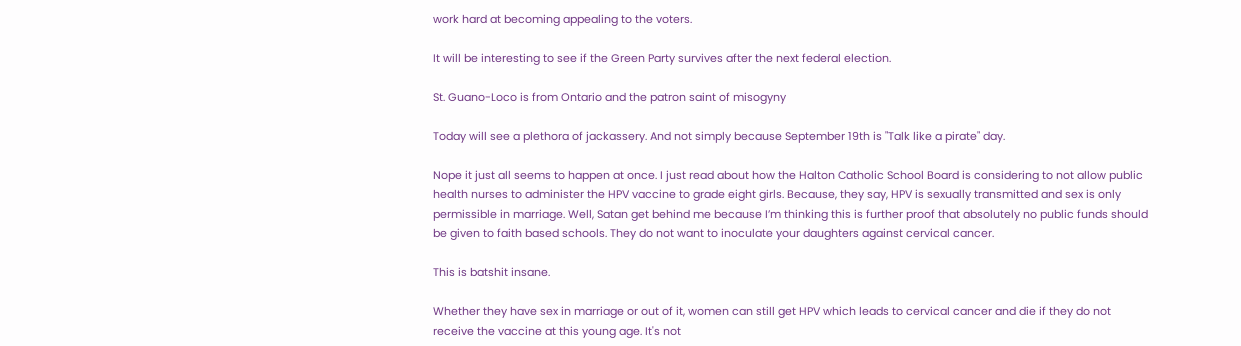work hard at becoming appealing to the voters.

It will be interesting to see if the Green Party survives after the next federal election.

St. Guano-Loco is from Ontario and the patron saint of misogyny

Today will see a plethora of jackassery. And not simply because September 19th is "Talk like a pirate" day.

Nope it just all seems to happen at once. I just read about how the Halton Catholic School Board is considering to not allow public health nurses to administer the HPV vaccine to grade eight girls. Because, they say, HPV is sexually transmitted and sex is only permissible in marriage. Well, Satan get behind me because I’m thinking this is further proof that absolutely no public funds should be given to faith based schools. They do not want to inoculate your daughters against cervical cancer.

This is batshit insane.

Whether they have sex in marriage or out of it, women can still get HPV which leads to cervical cancer and die if they do not receive the vaccine at this young age. It's not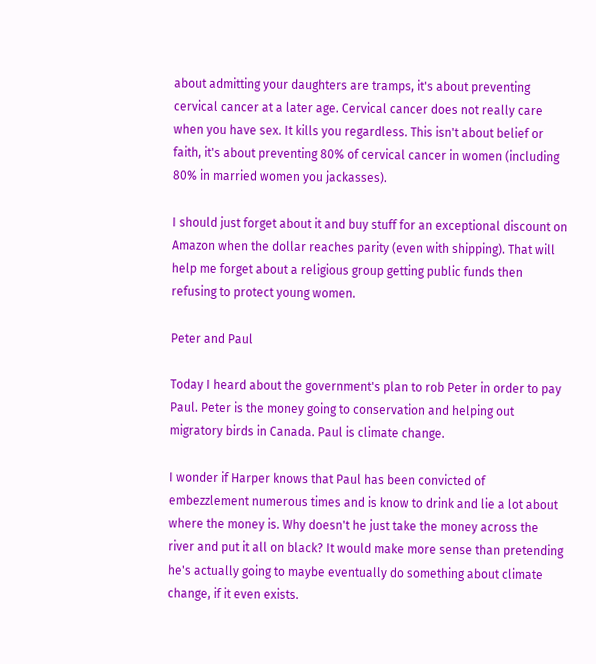about admitting your daughters are tramps, it's about preventing cervical cancer at a later age. Cervical cancer does not really care when you have sex. It kills you regardless. This isn't about belief or faith, it's about preventing 80% of cervical cancer in women (including 80% in married women you jackasses).

I should just forget about it and buy stuff for an exceptional discount on Amazon when the dollar reaches parity (even with shipping). That will help me forget about a religious group getting public funds then refusing to protect young women.

Peter and Paul

Today I heard about the government's plan to rob Peter in order to pay Paul. Peter is the money going to conservation and helping out migratory birds in Canada. Paul is climate change.

I wonder if Harper knows that Paul has been convicted of embezzlement numerous times and is know to drink and lie a lot about where the money is. Why doesn't he just take the money across the river and put it all on black? It would make more sense than pretending he's actually going to maybe eventually do something about climate change, if it even exists.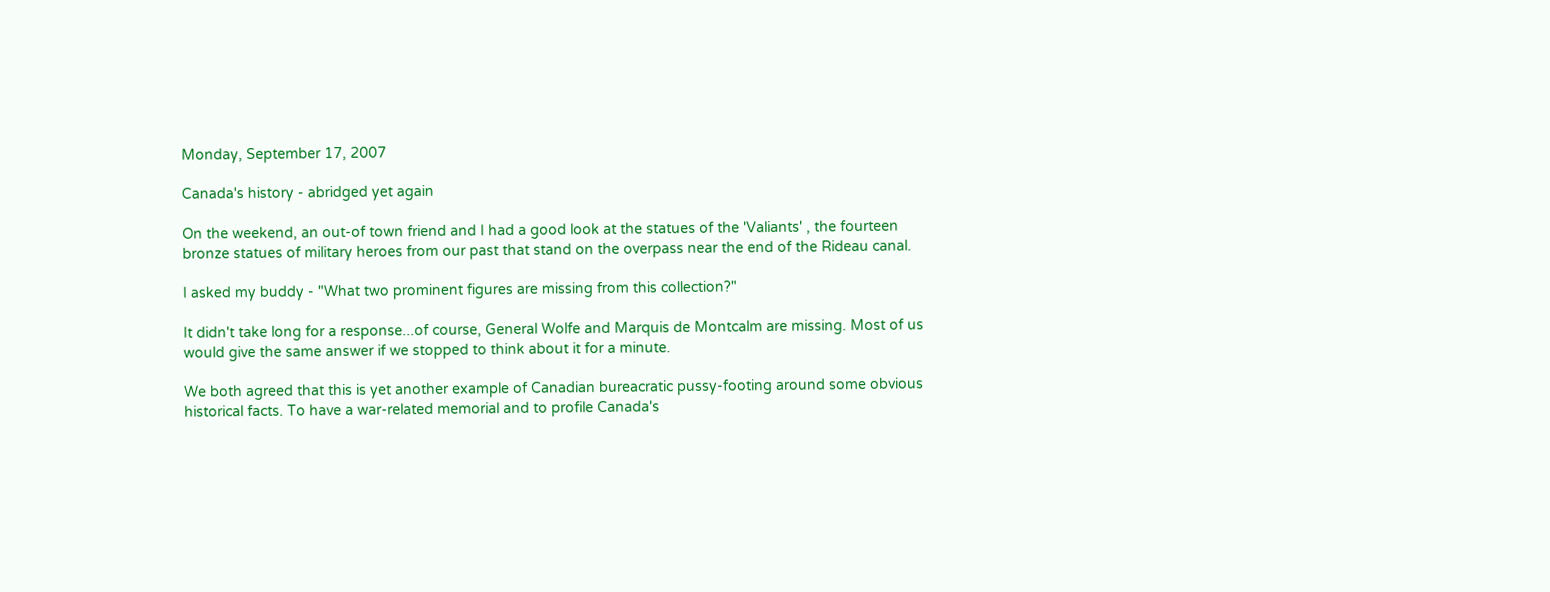Monday, September 17, 2007

Canada's history - abridged yet again

On the weekend, an out-of town friend and I had a good look at the statues of the 'Valiants' , the fourteen bronze statues of military heroes from our past that stand on the overpass near the end of the Rideau canal.

I asked my buddy - "What two prominent figures are missing from this collection?"

It didn't take long for a response...of course, General Wolfe and Marquis de Montcalm are missing. Most of us would give the same answer if we stopped to think about it for a minute.

We both agreed that this is yet another example of Canadian bureacratic pussy-footing around some obvious historical facts. To have a war-related memorial and to profile Canada's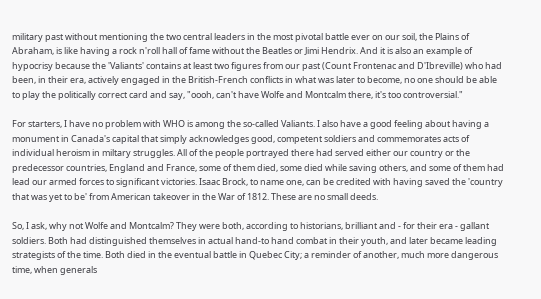military past without mentioning the two central leaders in the most pivotal battle ever on our soil, the Plains of Abraham, is like having a rock n'roll hall of fame without the Beatles or Jimi Hendrix. And it is also an example of hypocrisy because the 'Valiants' contains at least two figures from our past (Count Frontenac and D'Ibreville) who had been, in their era, actively engaged in the British-French conflicts in what was later to become, no one should be able to play the politically correct card and say, "oooh, can't have Wolfe and Montcalm there, it's too controversial."

For starters, I have no problem with WHO is among the so-called Valiants. I also have a good feeling about having a monument in Canada's capital that simply acknowledges good, competent soldiers and commemorates acts of individual heroism in miltary struggles. All of the people portrayed there had served either our country or the predecessor countries, England and France, some of them died, some died while saving others, and some of them had lead our armed forces to significant victories. Isaac Brock, to name one, can be credited with having saved the 'country that was yet to be' from American takeover in the War of 1812. These are no small deeds.

So, I ask, why not Wolfe and Montcalm? They were both, according to historians, brilliant and - for their era - gallant soldiers. Both had distinguished themselves in actual hand-to hand combat in their youth, and later became leading strategists of the time. Both died in the eventual battle in Quebec City; a reminder of another, much more dangerous time, when generals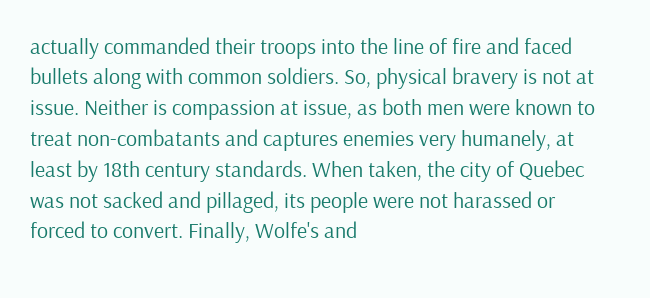actually commanded their troops into the line of fire and faced bullets along with common soldiers. So, physical bravery is not at issue. Neither is compassion at issue, as both men were known to treat non-combatants and captures enemies very humanely, at least by 18th century standards. When taken, the city of Quebec was not sacked and pillaged, its people were not harassed or forced to convert. Finally, Wolfe's and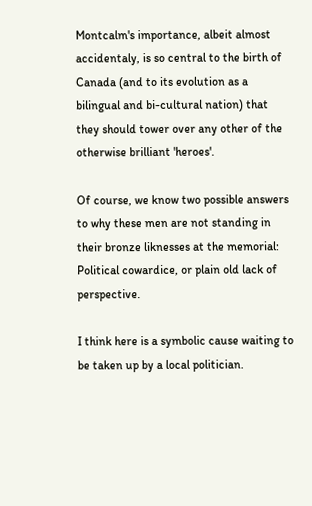Montcalm's importance, albeit almost accidentaly, is so central to the birth of Canada (and to its evolution as a bilingual and bi-cultural nation) that they should tower over any other of the otherwise brilliant 'heroes'.

Of course, we know two possible answers to why these men are not standing in their bronze liknesses at the memorial: Political cowardice, or plain old lack of perspective.

I think here is a symbolic cause waiting to be taken up by a local politician.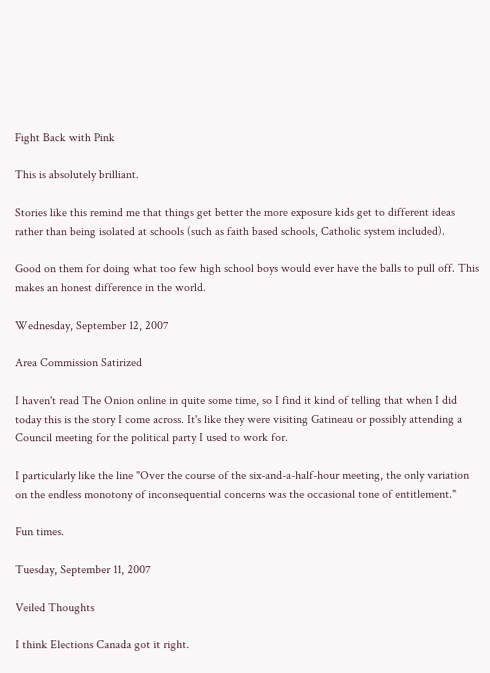Fight Back with Pink

This is absolutely brilliant.

Stories like this remind me that things get better the more exposure kids get to different ideas rather than being isolated at schools (such as faith based schools, Catholic system included).

Good on them for doing what too few high school boys would ever have the balls to pull off. This makes an honest difference in the world.

Wednesday, September 12, 2007

Area Commission Satirized

I haven't read The Onion online in quite some time, so I find it kind of telling that when I did today this is the story I come across. It's like they were visiting Gatineau or possibly attending a Council meeting for the political party I used to work for.

I particularly like the line "Over the course of the six-and-a-half-hour meeting, the only variation on the endless monotony of inconsequential concerns was the occasional tone of entitlement."

Fun times.

Tuesday, September 11, 2007

Veiled Thoughts

I think Elections Canada got it right.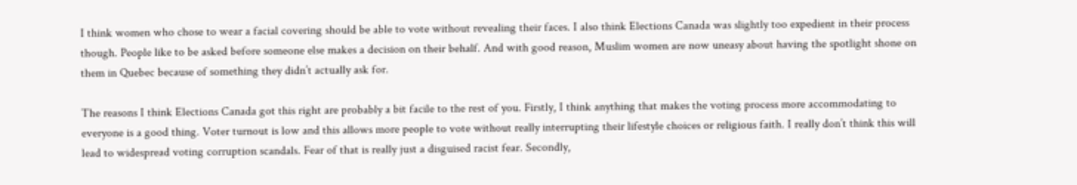I think women who chose to wear a facial covering should be able to vote without revealing their faces. I also think Elections Canada was slightly too expedient in their process though. People like to be asked before someone else makes a decision on their behalf. And with good reason, Muslim women are now uneasy about having the spotlight shone on them in Quebec because of something they didn’t actually ask for.

The reasons I think Elections Canada got this right are probably a bit facile to the rest of you. Firstly, I think anything that makes the voting process more accommodating to everyone is a good thing. Voter turnout is low and this allows more people to vote without really interrupting their lifestyle choices or religious faith. I really don’t think this will lead to widespread voting corruption scandals. Fear of that is really just a disguised racist fear. Secondly,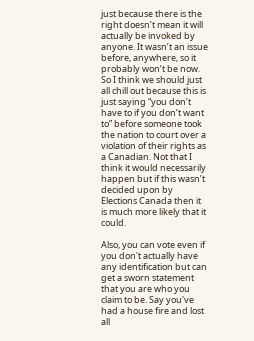just because there is the right doesn’t mean it will actually be invoked by anyone. It wasn’t an issue before, anywhere, so it probably won’t be now. So I think we should just all chill out because this is just saying “you don’t have to if you don’t want to” before someone took the nation to court over a violation of their rights as a Canadian. Not that I think it would necessarily happen but if this wasn’t decided upon by Elections Canada then it is much more likely that it could.

Also, you can vote even if you don't actually have any identification but can get a sworn statement that you are who you claim to be. Say you've had a house fire and lost all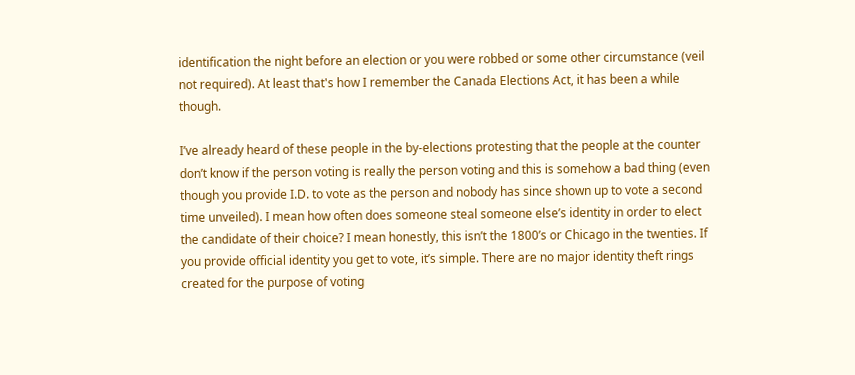identification the night before an election or you were robbed or some other circumstance (veil not required). At least that's how I remember the Canada Elections Act, it has been a while though.

I’ve already heard of these people in the by-elections protesting that the people at the counter don’t know if the person voting is really the person voting and this is somehow a bad thing (even though you provide I.D. to vote as the person and nobody has since shown up to vote a second time unveiled). I mean how often does someone steal someone else’s identity in order to elect the candidate of their choice? I mean honestly, this isn’t the 1800’s or Chicago in the twenties. If you provide official identity you get to vote, it’s simple. There are no major identity theft rings created for the purpose of voting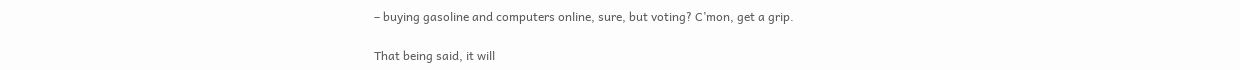– buying gasoline and computers online, sure, but voting? C’mon, get a grip.

That being said, it will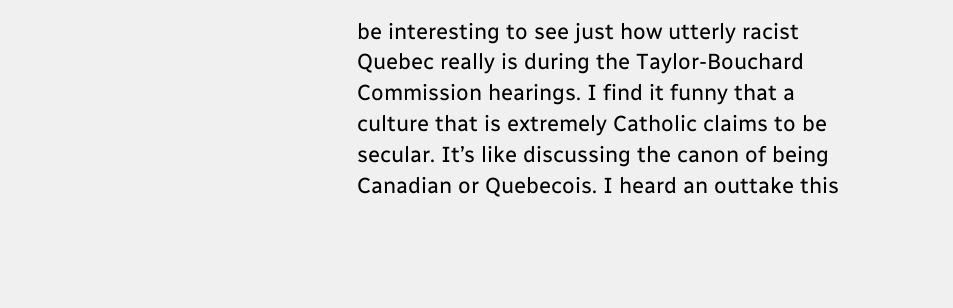be interesting to see just how utterly racist Quebec really is during the Taylor-Bouchard Commission hearings. I find it funny that a culture that is extremely Catholic claims to be secular. It’s like discussing the canon of being Canadian or Quebecois. I heard an outtake this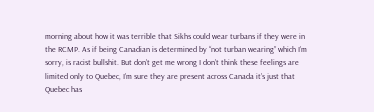morning about how it was terrible that Sikhs could wear turbans if they were in the RCMP. As if being Canadian is determined by “not turban wearing” which I’m sorry, is racist bullshit. But don’t get me wrong I don’t think these feelings are limited only to Quebec, I’m sure they are present across Canada it’s just that Quebec has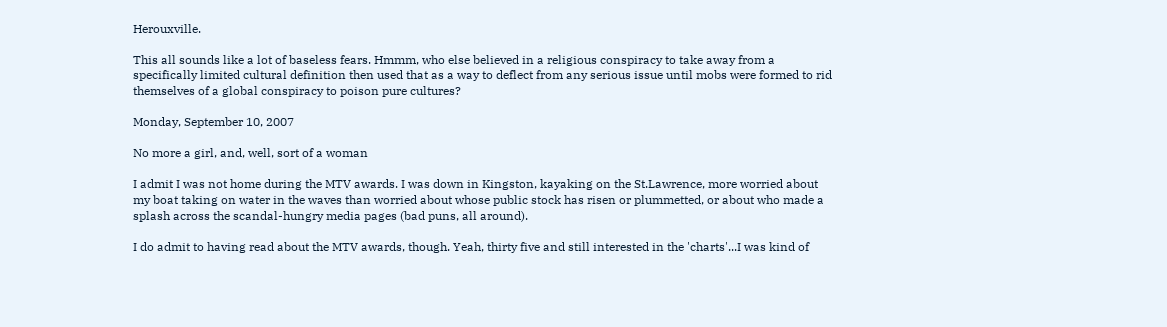Herouxville.

This all sounds like a lot of baseless fears. Hmmm, who else believed in a religious conspiracy to take away from a specifically limited cultural definition then used that as a way to deflect from any serious issue until mobs were formed to rid themselves of a global conspiracy to poison pure cultures?

Monday, September 10, 2007

No more a girl, and, well, sort of a woman

I admit I was not home during the MTV awards. I was down in Kingston, kayaking on the St.Lawrence, more worried about my boat taking on water in the waves than worried about whose public stock has risen or plummetted, or about who made a splash across the scandal-hungry media pages (bad puns, all around).

I do admit to having read about the MTV awards, though. Yeah, thirty five and still interested in the 'charts'...I was kind of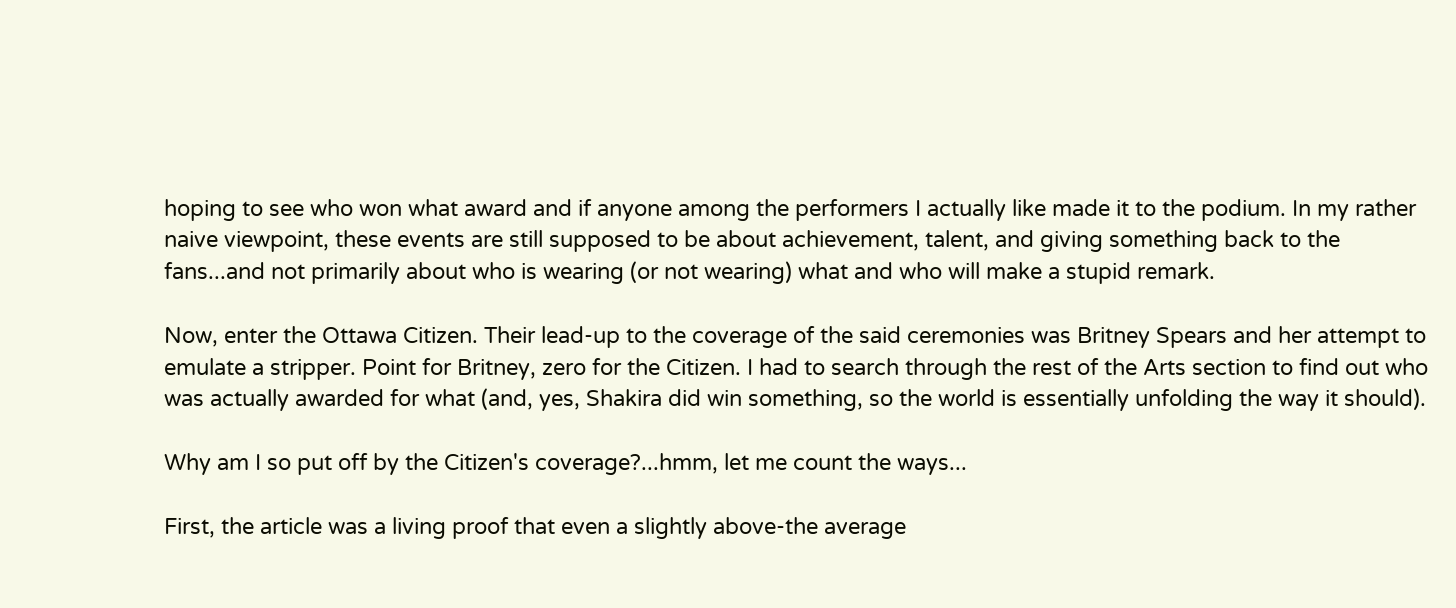hoping to see who won what award and if anyone among the performers I actually like made it to the podium. In my rather naive viewpoint, these events are still supposed to be about achievement, talent, and giving something back to the fans...and not primarily about who is wearing (or not wearing) what and who will make a stupid remark.

Now, enter the Ottawa Citizen. Their lead-up to the coverage of the said ceremonies was Britney Spears and her attempt to emulate a stripper. Point for Britney, zero for the Citizen. I had to search through the rest of the Arts section to find out who was actually awarded for what (and, yes, Shakira did win something, so the world is essentially unfolding the way it should).

Why am I so put off by the Citizen's coverage?...hmm, let me count the ways...

First, the article was a living proof that even a slightly above-the average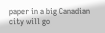paper in a big Canadian city will go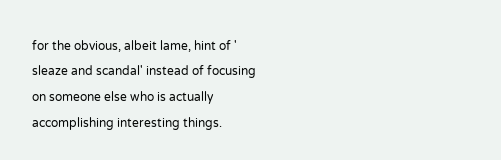for the obvious, albeit lame, hint of ' sleaze and scandal' instead of focusing on someone else who is actually accomplishing interesting things.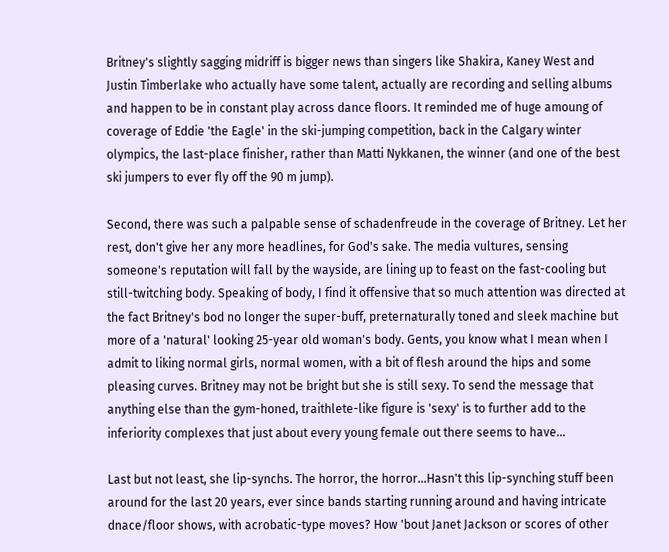Britney's slightly sagging midriff is bigger news than singers like Shakira, Kaney West and Justin Timberlake who actually have some talent, actually are recording and selling albums and happen to be in constant play across dance floors. It reminded me of huge amoung of coverage of Eddie 'the Eagle' in the ski-jumping competition, back in the Calgary winter olympics, the last-place finisher, rather than Matti Nykkanen, the winner (and one of the best ski jumpers to ever fly off the 90 m jump).

Second, there was such a palpable sense of schadenfreude in the coverage of Britney. Let her rest, don't give her any more headlines, for God's sake. The media vultures, sensing someone's reputation will fall by the wayside, are lining up to feast on the fast-cooling but still-twitching body. Speaking of body, I find it offensive that so much attention was directed at the fact Britney's bod no longer the super-buff, preternaturally toned and sleek machine but more of a 'natural' looking 25-year old woman's body. Gents, you know what I mean when I admit to liking normal girls, normal women, with a bit of flesh around the hips and some pleasing curves. Britney may not be bright but she is still sexy. To send the message that anything else than the gym-honed, traithlete-like figure is 'sexy' is to further add to the inferiority complexes that just about every young female out there seems to have...

Last but not least, she lip-synchs. The horror, the horror...Hasn't this lip-synching stuff been around for the last 20 years, ever since bands starting running around and having intricate dnace/floor shows, with acrobatic-type moves? How 'bout Janet Jackson or scores of other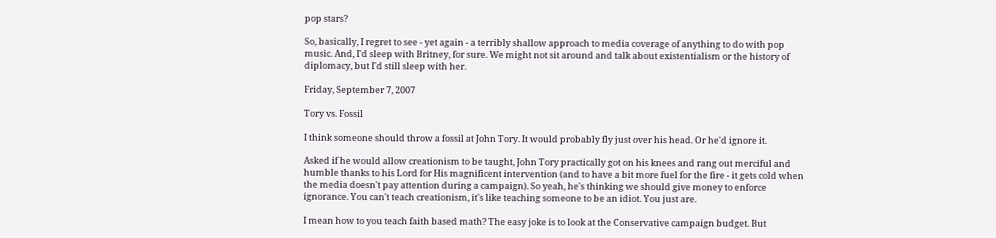pop stars?

So, basically, I regret to see - yet again - a terribly shallow approach to media coverage of anything to do with pop music. And, I'd sleep with Britney, for sure. We might not sit around and talk about existentialism or the history of diplomacy, but I'd still sleep with her.

Friday, September 7, 2007

Tory vs. Fossil

I think someone should throw a fossil at John Tory. It would probably fly just over his head. Or he'd ignore it.

Asked if he would allow creationism to be taught, John Tory practically got on his knees and rang out merciful and humble thanks to his Lord for His magnificent intervention (and to have a bit more fuel for the fire - it gets cold when the media doesn't pay attention during a campaign). So yeah, he's thinking we should give money to enforce ignorance. You can't teach creationism, it's like teaching someone to be an idiot. You just are.

I mean how to you teach faith based math? The easy joke is to look at the Conservative campaign budget. But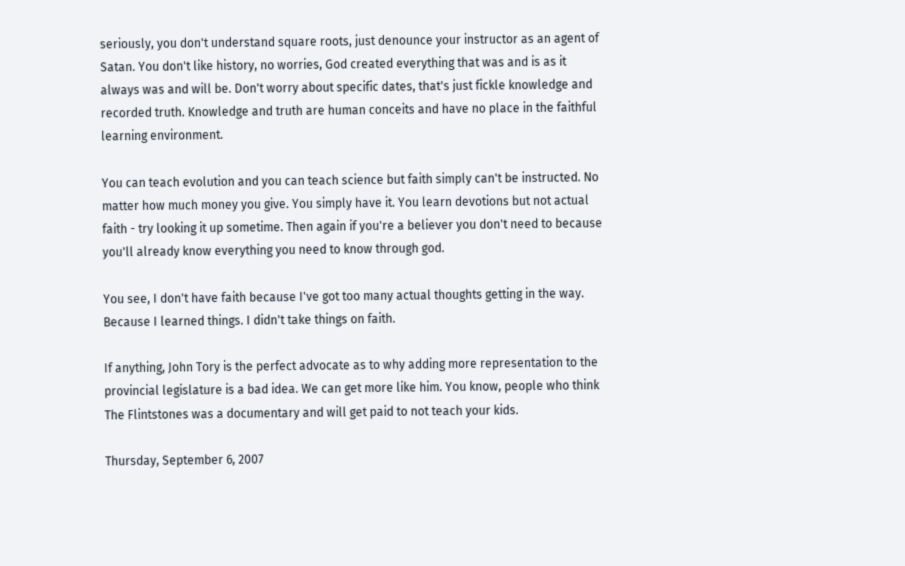seriously, you don't understand square roots, just denounce your instructor as an agent of Satan. You don't like history, no worries, God created everything that was and is as it always was and will be. Don't worry about specific dates, that's just fickle knowledge and recorded truth. Knowledge and truth are human conceits and have no place in the faithful learning environment.

You can teach evolution and you can teach science but faith simply can't be instructed. No matter how much money you give. You simply have it. You learn devotions but not actual faith - try looking it up sometime. Then again if you're a believer you don't need to because you'll already know everything you need to know through god.

You see, I don't have faith because I've got too many actual thoughts getting in the way. Because I learned things. I didn't take things on faith.

If anything, John Tory is the perfect advocate as to why adding more representation to the provincial legislature is a bad idea. We can get more like him. You know, people who think The Flintstones was a documentary and will get paid to not teach your kids.

Thursday, September 6, 2007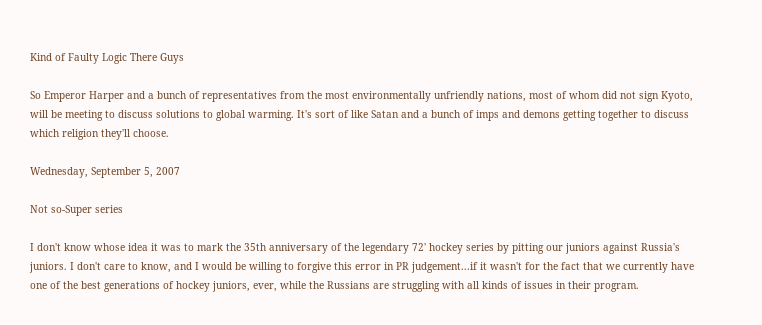Kind of Faulty Logic There Guys

So Emperor Harper and a bunch of representatives from the most environmentally unfriendly nations, most of whom did not sign Kyoto, will be meeting to discuss solutions to global warming. It's sort of like Satan and a bunch of imps and demons getting together to discuss which religion they'll choose.

Wednesday, September 5, 2007

Not so-Super series

I don't know whose idea it was to mark the 35th anniversary of the legendary 72' hockey series by pitting our juniors against Russia's juniors. I don't care to know, and I would be willing to forgive this error in PR judgement...if it wasn't for the fact that we currently have one of the best generations of hockey juniors, ever, while the Russians are struggling with all kinds of issues in their program.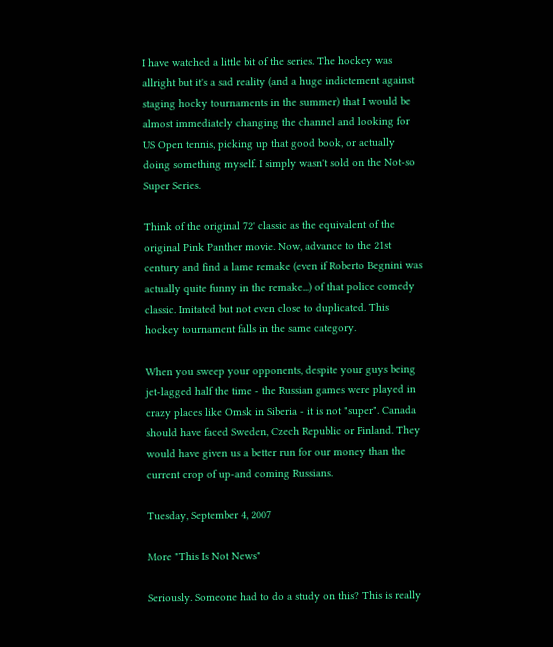I have watched a little bit of the series. The hockey was allright but it's a sad reality (and a huge indictement against staging hocky tournaments in the summer) that I would be almost immediately changing the channel and looking for US Open tennis, picking up that good book, or actually doing something myself. I simply wasn't sold on the Not-so Super Series.

Think of the original 72' classic as the equivalent of the original Pink Panther movie. Now, advance to the 21st century and find a lame remake (even if Roberto Begnini was actually quite funny in the remake...) of that police comedy classic. Imitated but not even close to duplicated. This hockey tournament falls in the same category.

When you sweep your opponents, despite your guys being jet-lagged half the time - the Russian games were played in crazy places like Omsk in Siberia - it is not "super". Canada should have faced Sweden, Czech Republic or Finland. They would have given us a better run for our money than the current crop of up-and coming Russians.

Tuesday, September 4, 2007

More "This Is Not News"

Seriously. Someone had to do a study on this? This is really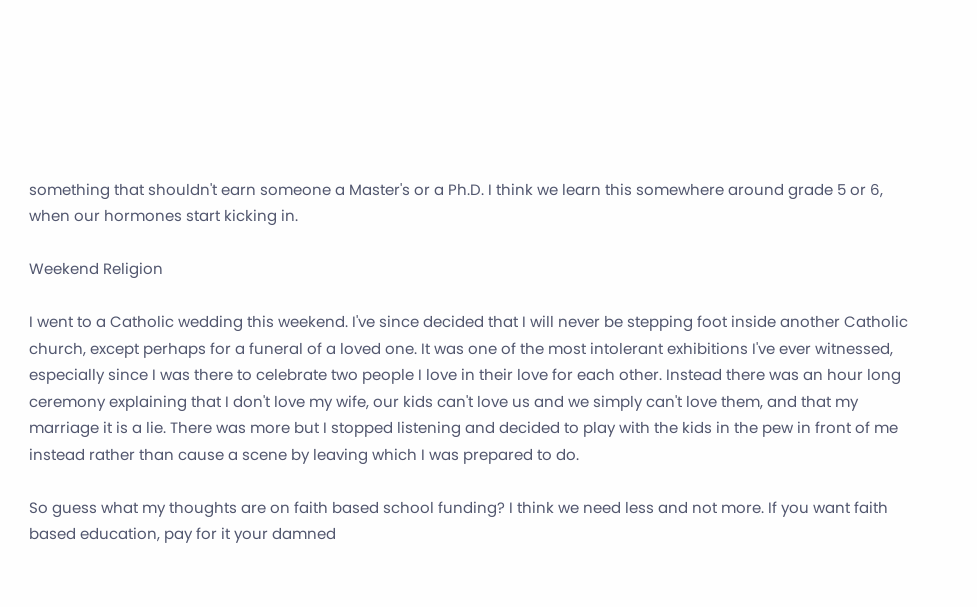something that shouldn't earn someone a Master's or a Ph.D. I think we learn this somewhere around grade 5 or 6, when our hormones start kicking in.

Weekend Religion

I went to a Catholic wedding this weekend. I've since decided that I will never be stepping foot inside another Catholic church, except perhaps for a funeral of a loved one. It was one of the most intolerant exhibitions I've ever witnessed, especially since I was there to celebrate two people I love in their love for each other. Instead there was an hour long ceremony explaining that I don't love my wife, our kids can't love us and we simply can't love them, and that my marriage it is a lie. There was more but I stopped listening and decided to play with the kids in the pew in front of me instead rather than cause a scene by leaving which I was prepared to do.

So guess what my thoughts are on faith based school funding? I think we need less and not more. If you want faith based education, pay for it your damned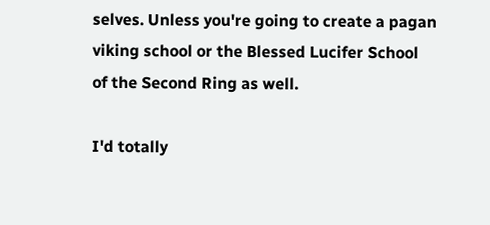selves. Unless you're going to create a pagan viking school or the Blessed Lucifer School of the Second Ring as well.

I'd totally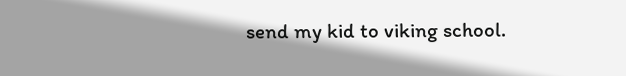send my kid to viking school.